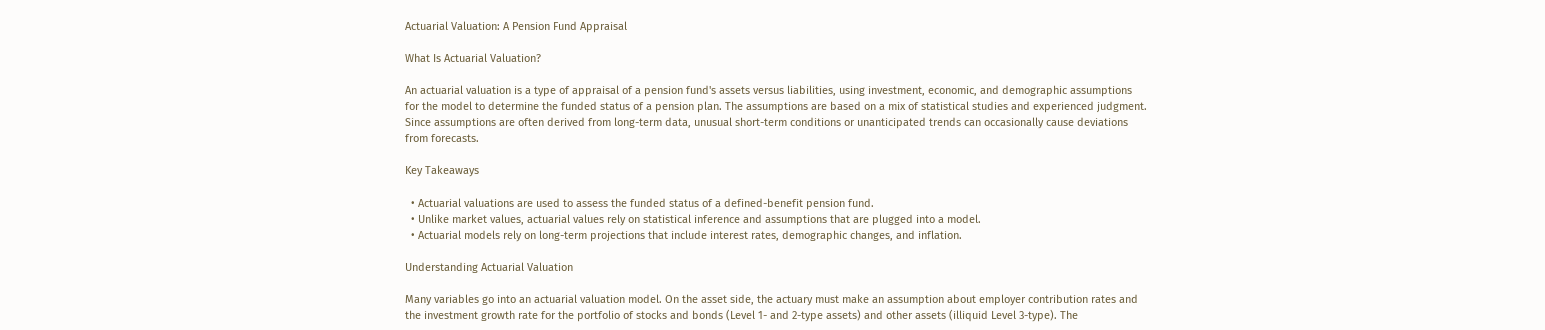Actuarial Valuation: A Pension Fund Appraisal

What Is Actuarial Valuation?

An actuarial valuation is a type of appraisal of a pension fund's assets versus liabilities, using investment, economic, and demographic assumptions for the model to determine the funded status of a pension plan. The assumptions are based on a mix of statistical studies and experienced judgment. Since assumptions are often derived from long-term data, unusual short-term conditions or unanticipated trends can occasionally cause deviations from forecasts.

Key Takeaways

  • Actuarial valuations are used to assess the funded status of a defined-benefit pension fund.
  • Unlike market values, actuarial values rely on statistical inference and assumptions that are plugged into a model.
  • Actuarial models rely on long-term projections that include interest rates, demographic changes, and inflation.

Understanding Actuarial Valuation

Many variables go into an actuarial valuation model. On the asset side, the actuary must make an assumption about employer contribution rates and the investment growth rate for the portfolio of stocks and bonds (Level 1- and 2-type assets) and other assets (illiquid Level 3-type). The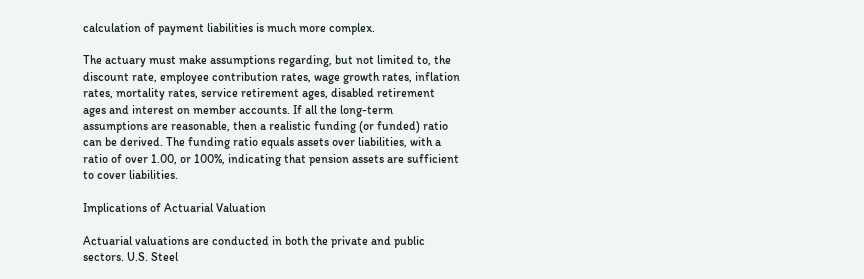calculation of payment liabilities is much more complex.

The actuary must make assumptions regarding, but not limited to, the discount rate, employee contribution rates, wage growth rates, inflation rates, mortality rates, service retirement ages, disabled retirement ages and interest on member accounts. If all the long-term assumptions are reasonable, then a realistic funding (or funded) ratio can be derived. The funding ratio equals assets over liabilities, with a ratio of over 1.00, or 100%, indicating that pension assets are sufficient to cover liabilities.

Implications of Actuarial Valuation

Actuarial valuations are conducted in both the private and public sectors. U.S. Steel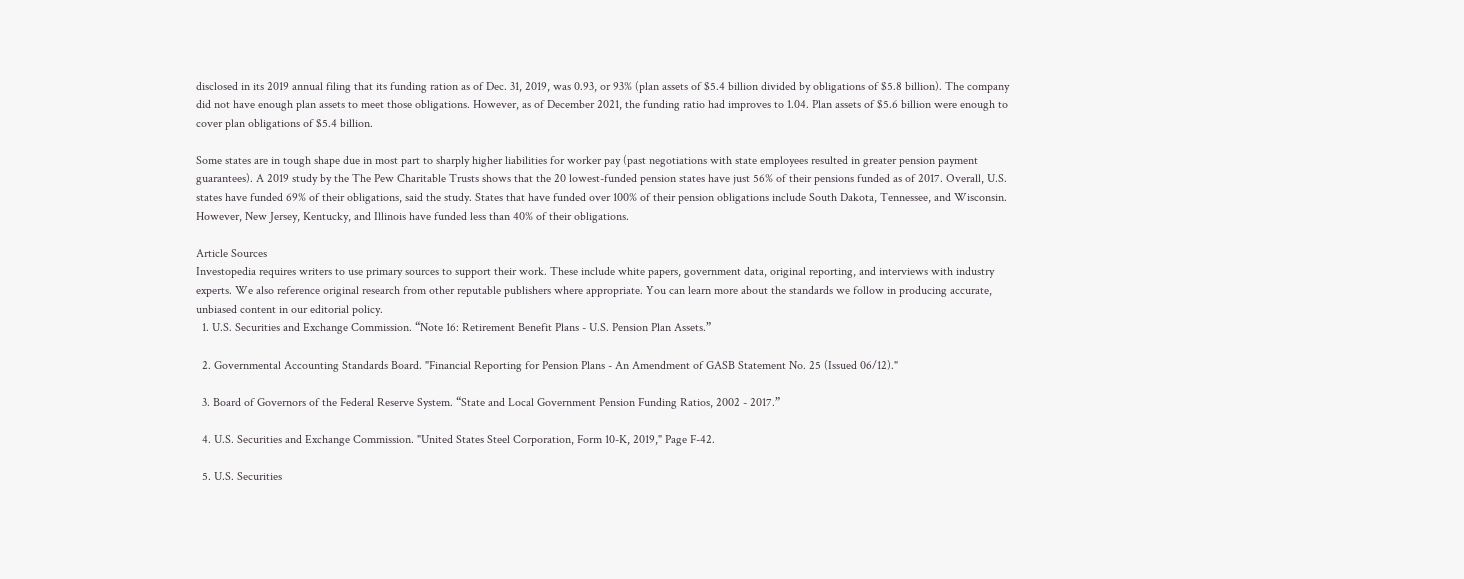disclosed in its 2019 annual filing that its funding ration as of Dec. 31, 2019, was 0.93, or 93% (plan assets of $5.4 billion divided by obligations of $5.8 billion). The company did not have enough plan assets to meet those obligations. However, as of December 2021, the funding ratio had improves to 1.04. Plan assets of $5.6 billion were enough to cover plan obligations of $5.4 billion.

Some states are in tough shape due in most part to sharply higher liabilities for worker pay (past negotiations with state employees resulted in greater pension payment guarantees). A 2019 study by the The Pew Charitable Trusts shows that the 20 lowest-funded pension states have just 56% of their pensions funded as of 2017. Overall, U.S. states have funded 69% of their obligations, said the study. States that have funded over 100% of their pension obligations include South Dakota, Tennessee, and Wisconsin. However, New Jersey, Kentucky, and Illinois have funded less than 40% of their obligations.

Article Sources
Investopedia requires writers to use primary sources to support their work. These include white papers, government data, original reporting, and interviews with industry experts. We also reference original research from other reputable publishers where appropriate. You can learn more about the standards we follow in producing accurate, unbiased content in our editorial policy.
  1. U.S. Securities and Exchange Commission. “Note 16: Retirement Benefit Plans - U.S. Pension Plan Assets.”

  2. Governmental Accounting Standards Board. "Financial Reporting for Pension Plans - An Amendment of GASB Statement No. 25 (Issued 06/12)."

  3. Board of Governors of the Federal Reserve System. “State and Local Government Pension Funding Ratios, 2002 - 2017.”

  4. U.S. Securities and Exchange Commission. "United States Steel Corporation, Form 10-K, 2019," Page F-42.

  5. U.S. Securities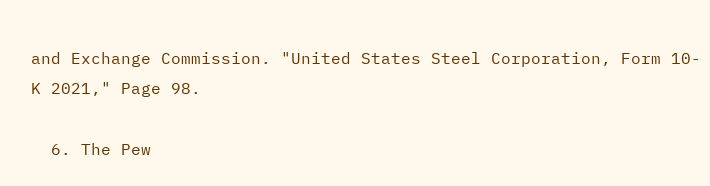and Exchange Commission. "United States Steel Corporation, Form 10-K 2021," Page 98.

  6. The Pew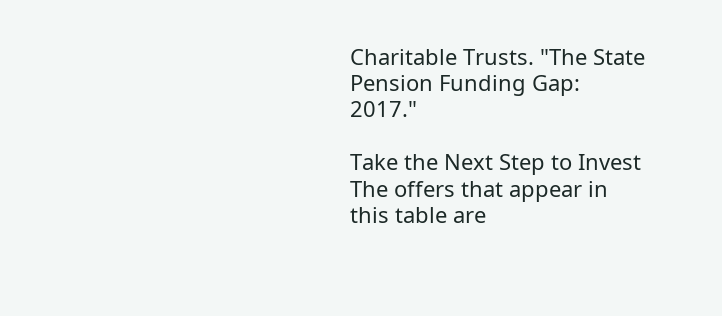Charitable Trusts. "The State Pension Funding Gap: 2017."

Take the Next Step to Invest
The offers that appear in this table are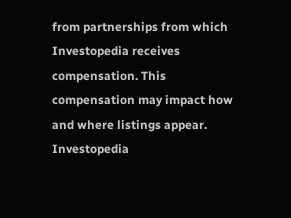from partnerships from which Investopedia receives compensation. This compensation may impact how and where listings appear. Investopedia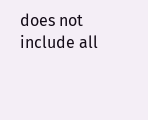does not include all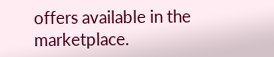offers available in the marketplace.